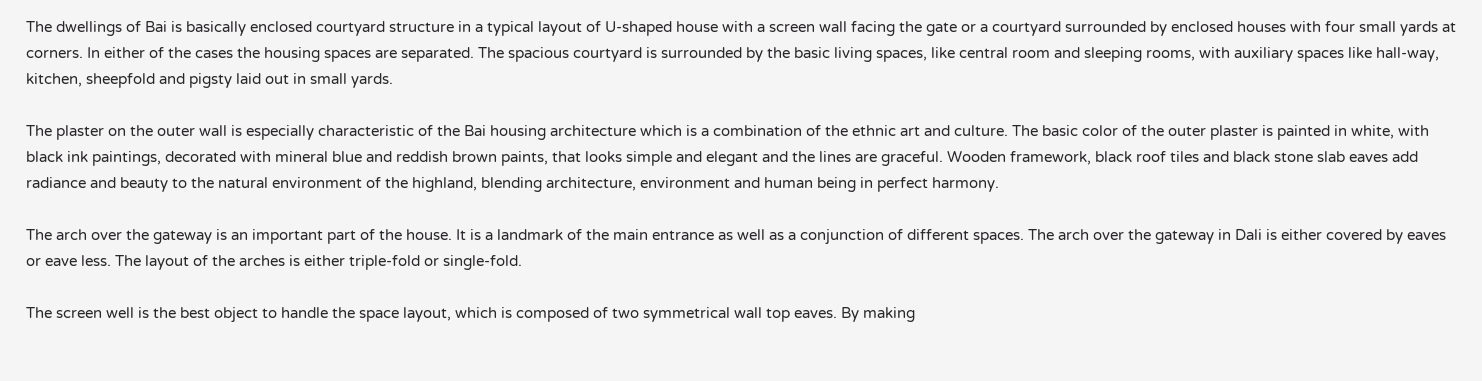The dwellings of Bai is basically enclosed courtyard structure in a typical layout of U-shaped house with a screen wall facing the gate or a courtyard surrounded by enclosed houses with four small yards at corners. In either of the cases the housing spaces are separated. The spacious courtyard is surrounded by the basic living spaces, like central room and sleeping rooms, with auxiliary spaces like hall-way, kitchen, sheepfold and pigsty laid out in small yards.

The plaster on the outer wall is especially characteristic of the Bai housing architecture which is a combination of the ethnic art and culture. The basic color of the outer plaster is painted in white, with black ink paintings, decorated with mineral blue and reddish brown paints, that looks simple and elegant and the lines are graceful. Wooden framework, black roof tiles and black stone slab eaves add radiance and beauty to the natural environment of the highland, blending architecture, environment and human being in perfect harmony.

The arch over the gateway is an important part of the house. It is a landmark of the main entrance as well as a conjunction of different spaces. The arch over the gateway in Dali is either covered by eaves or eave less. The layout of the arches is either triple-fold or single-fold.

The screen well is the best object to handle the space layout, which is composed of two symmetrical wall top eaves. By making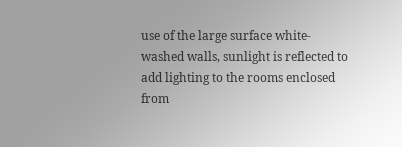use of the large surface white-washed walls, sunlight is reflected to add lighting to the rooms enclosed from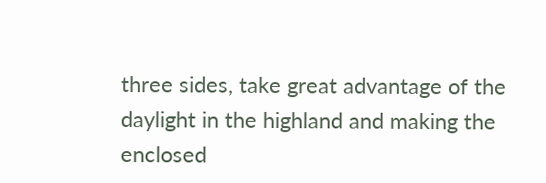three sides, take great advantage of the daylight in the highland and making the enclosed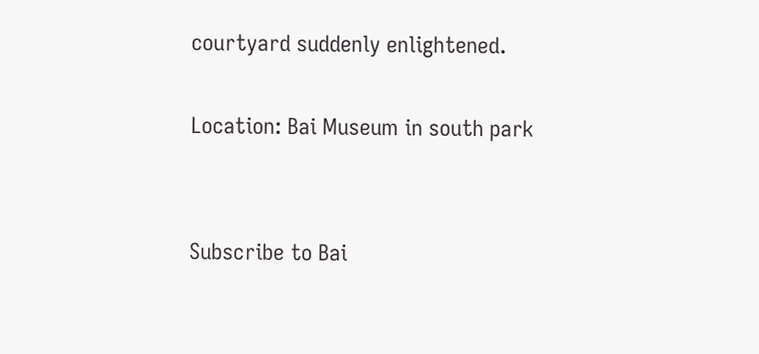courtyard suddenly enlightened.

Location: Bai Museum in south park


Subscribe to Bai